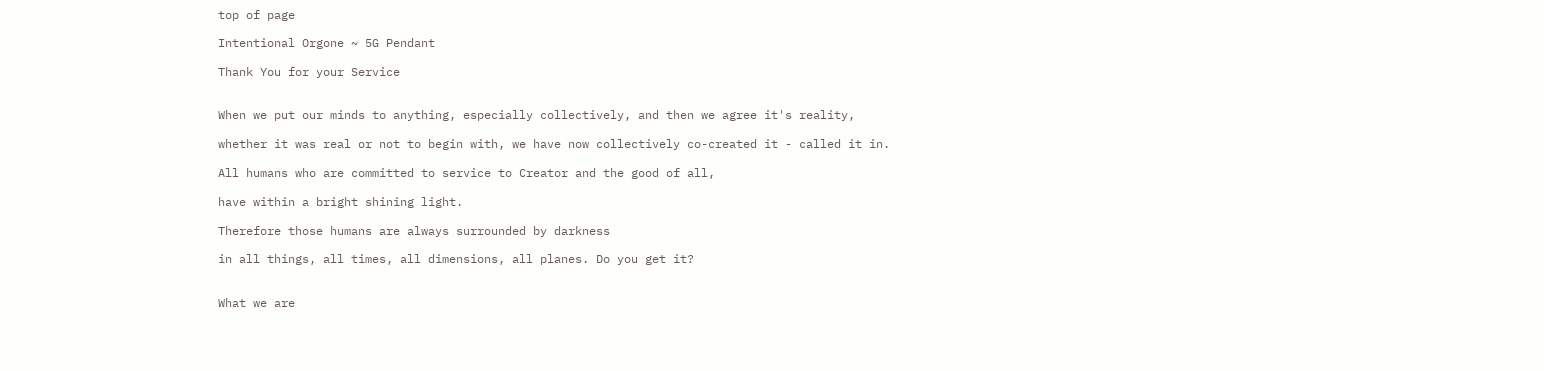top of page

Intentional Orgone ~ 5G Pendant

Thank You for your Service


When we put our minds to anything, especially collectively, and then we agree it's reality,

whether it was real or not to begin with, we have now collectively co-created it - called it in.

All humans who are committed to service to Creator and the good of all,

have within a bright shining light.

Therefore those humans are always surrounded by darkness

in all things, all times, all dimensions, all planes. Do you get it?


What we are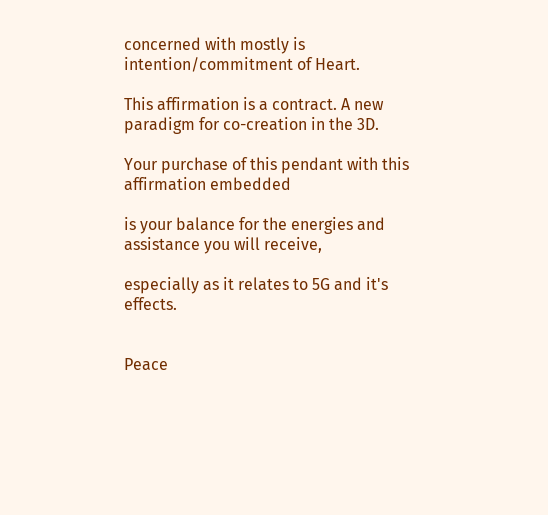concerned with mostly is intention/commitment of Heart.

This affirmation is a contract. A new paradigm for co-creation in the 3D.

Your purchase of this pendant with this affirmation embedded

is your balance for the energies and assistance you will receive,

especially as it relates to 5G and it's effects.


Peace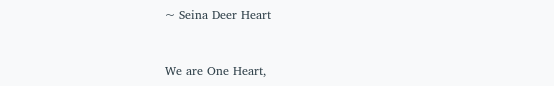~ Seina Deer Heart


We are One Heart,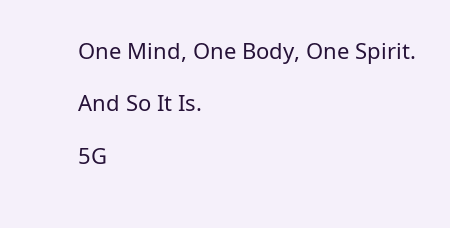One Mind, One Body, One Spirit.

And So It Is.

5G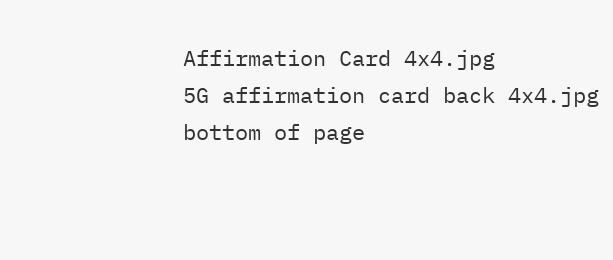Affirmation Card 4x4.jpg
5G affirmation card back 4x4.jpg
bottom of page